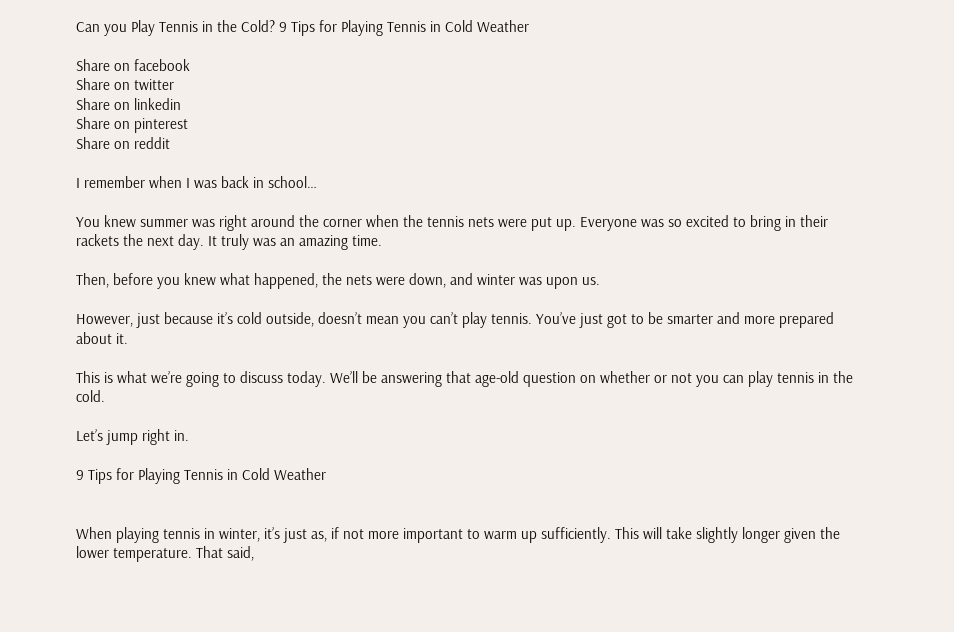Can you Play Tennis in the Cold? 9 Tips for Playing Tennis in Cold Weather

Share on facebook
Share on twitter
Share on linkedin
Share on pinterest
Share on reddit

I remember when I was back in school…

You knew summer was right around the corner when the tennis nets were put up. Everyone was so excited to bring in their rackets the next day. It truly was an amazing time.

Then, before you knew what happened, the nets were down, and winter was upon us.

However, just because it’s cold outside, doesn’t mean you can’t play tennis. You’ve just got to be smarter and more prepared about it.

This is what we’re going to discuss today. We’ll be answering that age-old question on whether or not you can play tennis in the cold.

Let’s jump right in.

9 Tips for Playing Tennis in Cold Weather


When playing tennis in winter, it’s just as, if not more important to warm up sufficiently. This will take slightly longer given the lower temperature. That said,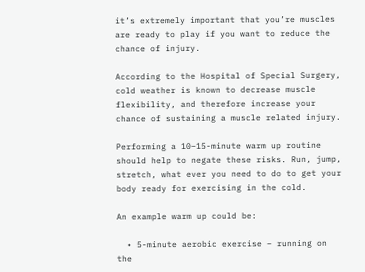it’s extremely important that you’re muscles are ready to play if you want to reduce the chance of injury.

According to the Hospital of Special Surgery, cold weather is known to decrease muscle flexibility, and therefore increase your chance of sustaining a muscle related injury.

Performing a 10–15-minute warm up routine should help to negate these risks. Run, jump, stretch, what ever you need to do to get your body ready for exercising in the cold.

An example warm up could be:

  • 5-minute aerobic exercise – running on the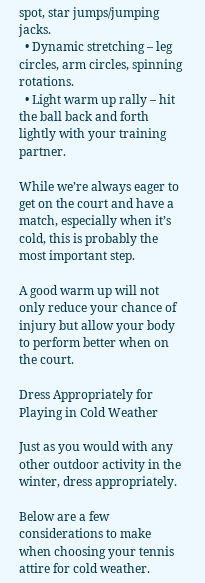spot, star jumps/jumping jacks.
  • Dynamic stretching – leg circles, arm circles, spinning rotations.
  • Light warm up rally – hit the ball back and forth lightly with your training partner.

While we’re always eager to get on the court and have a match, especially when it’s cold, this is probably the most important step.

A good warm up will not only reduce your chance of injury but allow your body to perform better when on the court.

Dress Appropriately for Playing in Cold Weather

Just as you would with any other outdoor activity in the winter, dress appropriately.

Below are a few considerations to make when choosing your tennis attire for cold weather.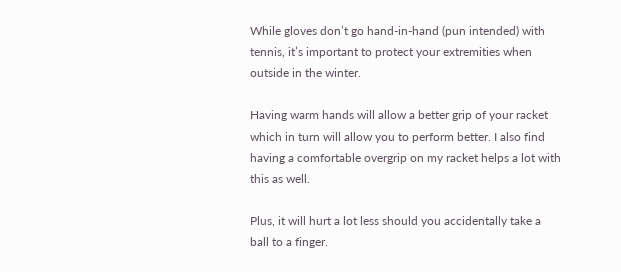While gloves don’t go hand-in-hand (pun intended) with tennis, it’s important to protect your extremities when outside in the winter.

Having warm hands will allow a better grip of your racket which in turn will allow you to perform better. I also find having a comfortable overgrip on my racket helps a lot with this as well.

Plus, it will hurt a lot less should you accidentally take a ball to a finger.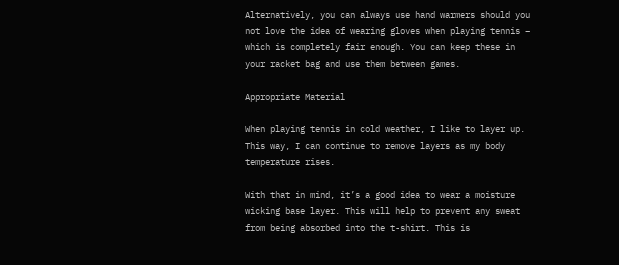Alternatively, you can always use hand warmers should you not love the idea of wearing gloves when playing tennis – which is completely fair enough. You can keep these in your racket bag and use them between games.

Appropriate Material

When playing tennis in cold weather, I like to layer up. This way, I can continue to remove layers as my body temperature rises.

With that in mind, it’s a good idea to wear a moisture wicking base layer. This will help to prevent any sweat from being absorbed into the t-shirt. This is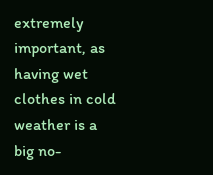extremely important, as having wet clothes in cold weather is a big no-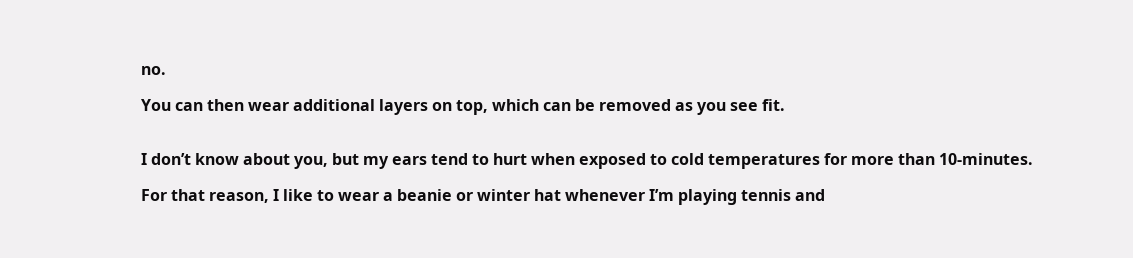no.

You can then wear additional layers on top, which can be removed as you see fit.


I don’t know about you, but my ears tend to hurt when exposed to cold temperatures for more than 10-minutes.

For that reason, I like to wear a beanie or winter hat whenever I’m playing tennis and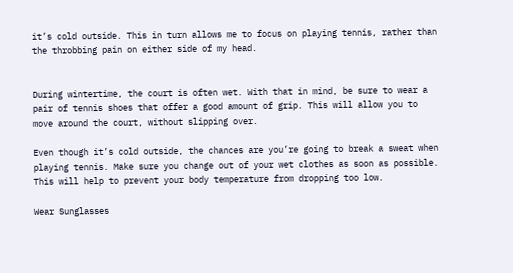it’s cold outside. This in turn allows me to focus on playing tennis, rather than the throbbing pain on either side of my head.


During wintertime, the court is often wet. With that in mind, be sure to wear a pair of tennis shoes that offer a good amount of grip. This will allow you to move around the court, without slipping over.

Even though it’s cold outside, the chances are you’re going to break a sweat when playing tennis. Make sure you change out of your wet clothes as soon as possible. This will help to prevent your body temperature from dropping too low.

Wear Sunglasses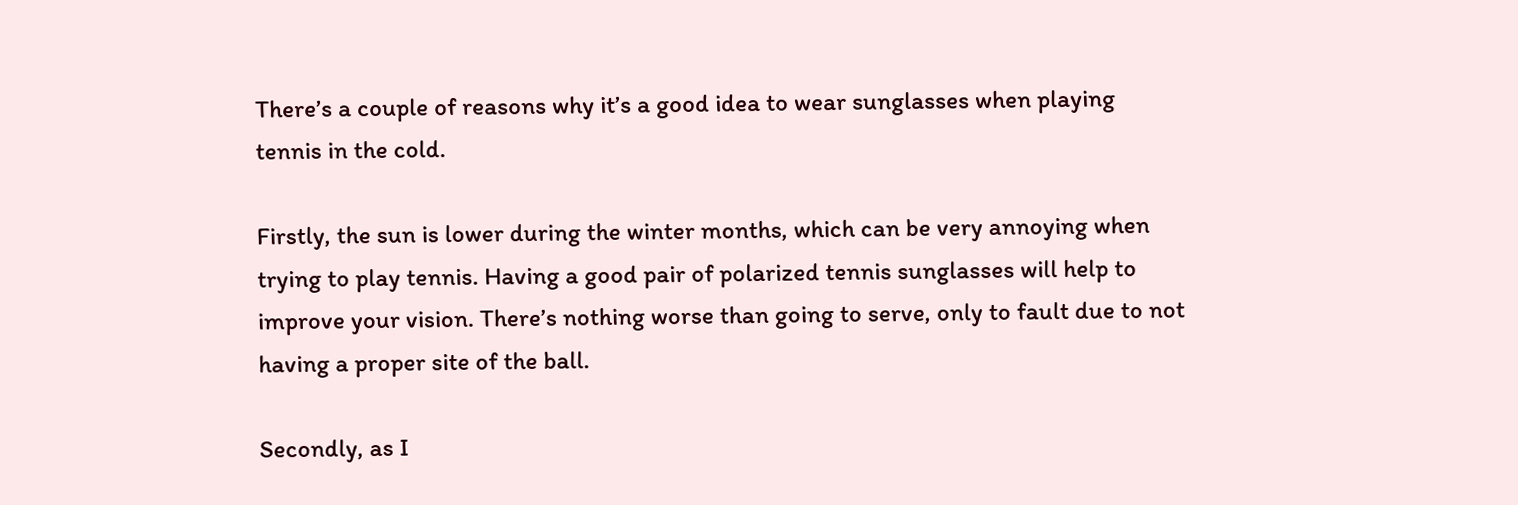There’s a couple of reasons why it’s a good idea to wear sunglasses when playing tennis in the cold.

Firstly, the sun is lower during the winter months, which can be very annoying when trying to play tennis. Having a good pair of polarized tennis sunglasses will help to improve your vision. There’s nothing worse than going to serve, only to fault due to not having a proper site of the ball.

Secondly, as I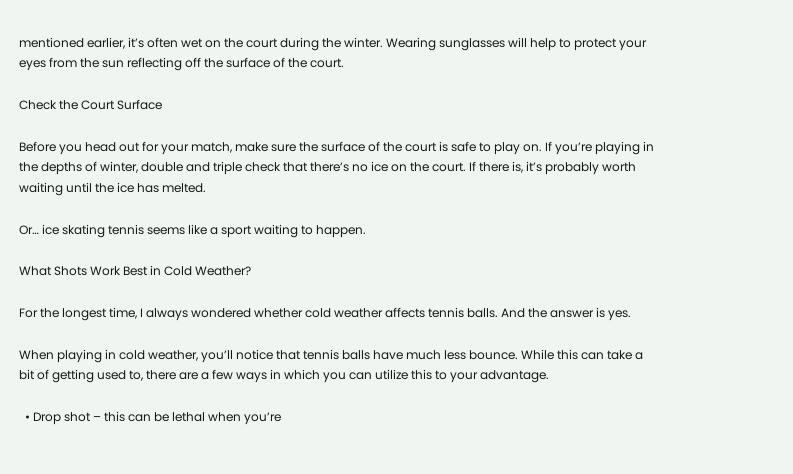mentioned earlier, it’s often wet on the court during the winter. Wearing sunglasses will help to protect your eyes from the sun reflecting off the surface of the court.

Check the Court Surface

Before you head out for your match, make sure the surface of the court is safe to play on. If you’re playing in the depths of winter, double and triple check that there’s no ice on the court. If there is, it’s probably worth waiting until the ice has melted.

Or… ice skating tennis seems like a sport waiting to happen.

What Shots Work Best in Cold Weather?

For the longest time, I always wondered whether cold weather affects tennis balls. And the answer is yes.

When playing in cold weather, you’ll notice that tennis balls have much less bounce. While this can take a bit of getting used to, there are a few ways in which you can utilize this to your advantage.

  • Drop shot – this can be lethal when you’re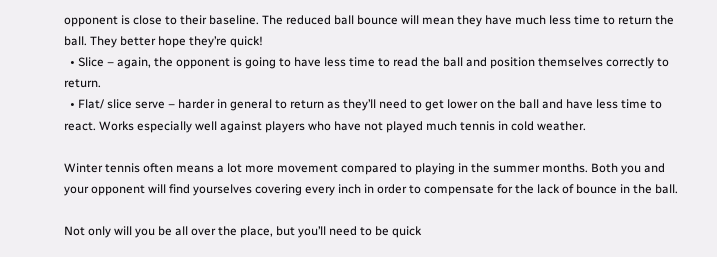opponent is close to their baseline. The reduced ball bounce will mean they have much less time to return the ball. They better hope they’re quick!
  • Slice – again, the opponent is going to have less time to read the ball and position themselves correctly to return.
  • Flat/ slice serve – harder in general to return as they’ll need to get lower on the ball and have less time to react. Works especially well against players who have not played much tennis in cold weather.

Winter tennis often means a lot more movement compared to playing in the summer months. Both you and your opponent will find yourselves covering every inch in order to compensate for the lack of bounce in the ball.

Not only will you be all over the place, but you’ll need to be quick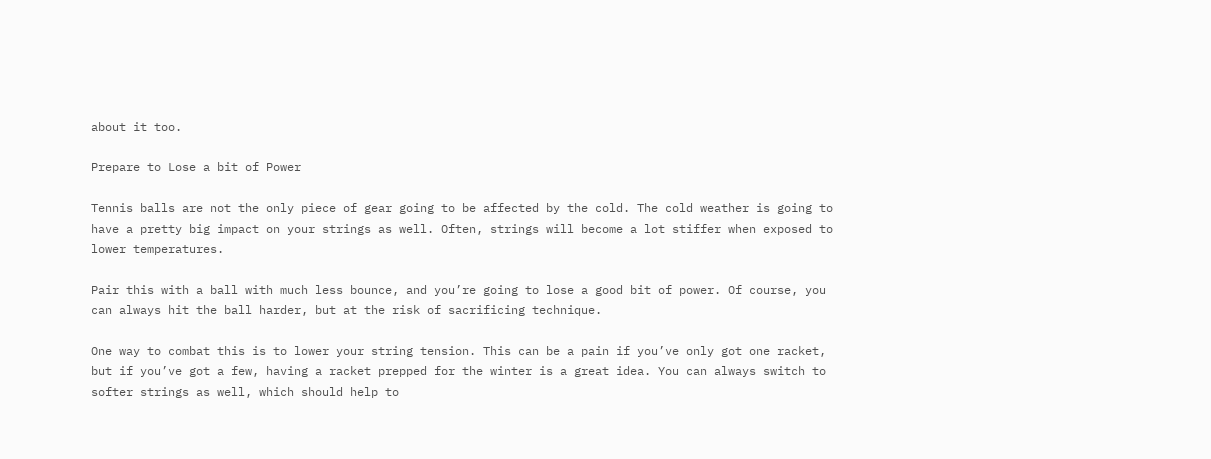about it too.

Prepare to Lose a bit of Power

Tennis balls are not the only piece of gear going to be affected by the cold. The cold weather is going to have a pretty big impact on your strings as well. Often, strings will become a lot stiffer when exposed to lower temperatures.

Pair this with a ball with much less bounce, and you’re going to lose a good bit of power. Of course, you can always hit the ball harder, but at the risk of sacrificing technique.

One way to combat this is to lower your string tension. This can be a pain if you’ve only got one racket, but if you’ve got a few, having a racket prepped for the winter is a great idea. You can always switch to softer strings as well, which should help to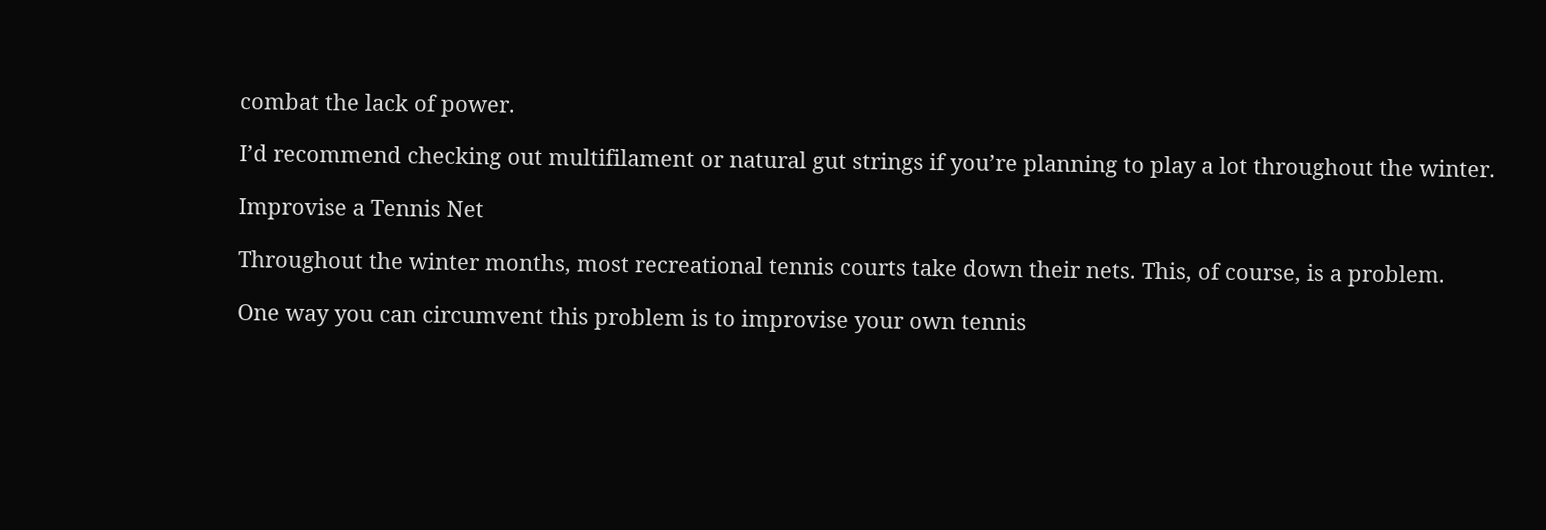combat the lack of power.

I’d recommend checking out multifilament or natural gut strings if you’re planning to play a lot throughout the winter.

Improvise a Tennis Net

Throughout the winter months, most recreational tennis courts take down their nets. This, of course, is a problem.

One way you can circumvent this problem is to improvise your own tennis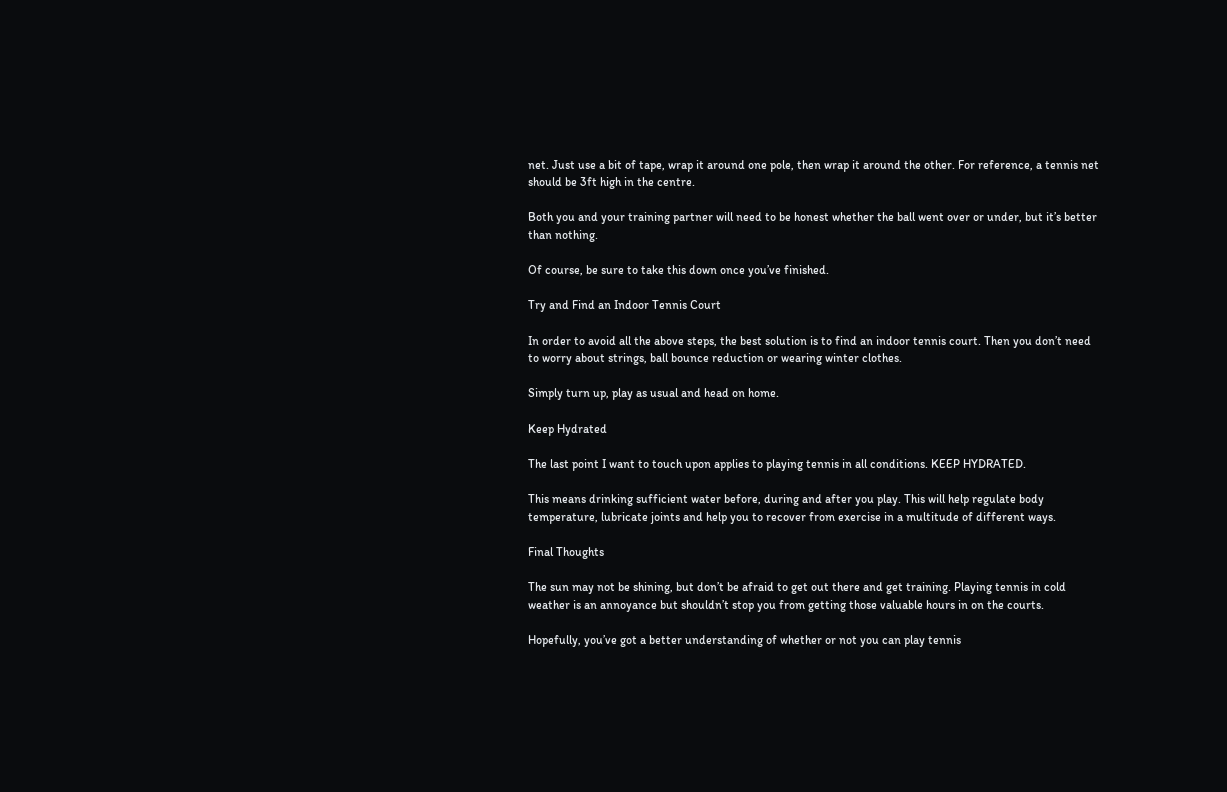net. Just use a bit of tape, wrap it around one pole, then wrap it around the other. For reference, a tennis net should be 3ft high in the centre.

Both you and your training partner will need to be honest whether the ball went over or under, but it’s better than nothing.

Of course, be sure to take this down once you’ve finished.

Try and Find an Indoor Tennis Court

In order to avoid all the above steps, the best solution is to find an indoor tennis court. Then you don’t need to worry about strings, ball bounce reduction or wearing winter clothes.

Simply turn up, play as usual and head on home.

Keep Hydrated

The last point I want to touch upon applies to playing tennis in all conditions. KEEP HYDRATED.

This means drinking sufficient water before, during and after you play. This will help regulate body temperature, lubricate joints and help you to recover from exercise in a multitude of different ways.

Final Thoughts

The sun may not be shining, but don’t be afraid to get out there and get training. Playing tennis in cold weather is an annoyance but shouldn’t stop you from getting those valuable hours in on the courts.

Hopefully, you’ve got a better understanding of whether or not you can play tennis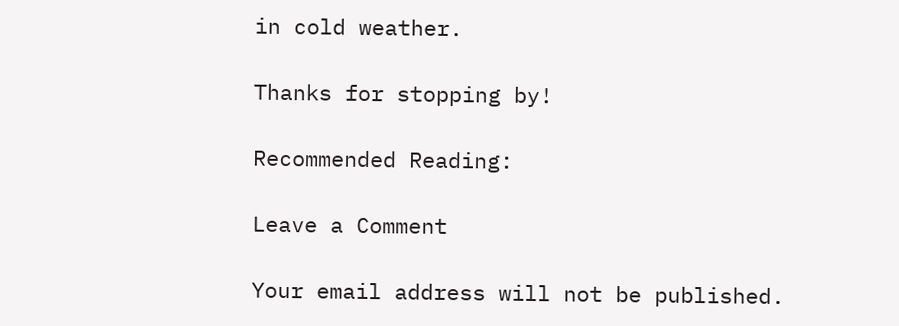in cold weather.

Thanks for stopping by!

Recommended Reading:

Leave a Comment

Your email address will not be published.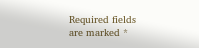Required fields are marked *